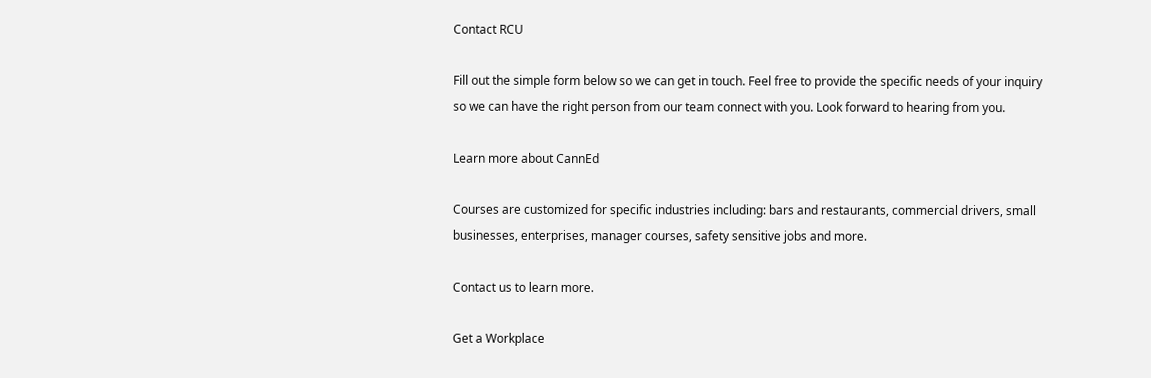Contact RCU

Fill out the simple form below so we can get in touch. Feel free to provide the specific needs of your inquiry so we can have the right person from our team connect with you. Look forward to hearing from you.

Learn more about CannEd

Courses are customized for specific industries including: bars and restaurants, commercial drivers, small businesses, enterprises, manager courses, safety sensitive jobs and more.

Contact us to learn more.

Get a Workplace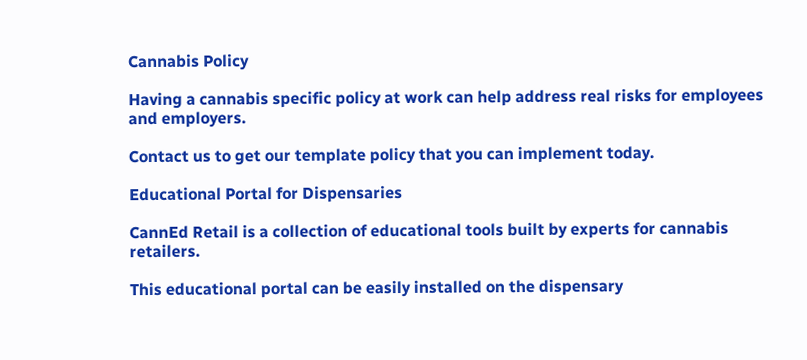Cannabis Policy

Having a cannabis specific policy at work can help address real risks for employees and employers.

Contact us to get our template policy that you can implement today.

Educational Portal for Dispensaries

CannEd Retail is a collection of educational tools built by experts for cannabis retailers.

This educational portal can be easily installed on the dispensary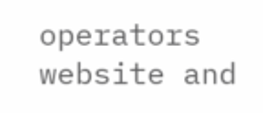operators website and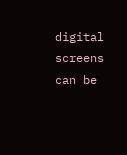digital screens can be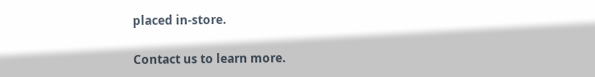placed in-store.

Contact us to learn more.